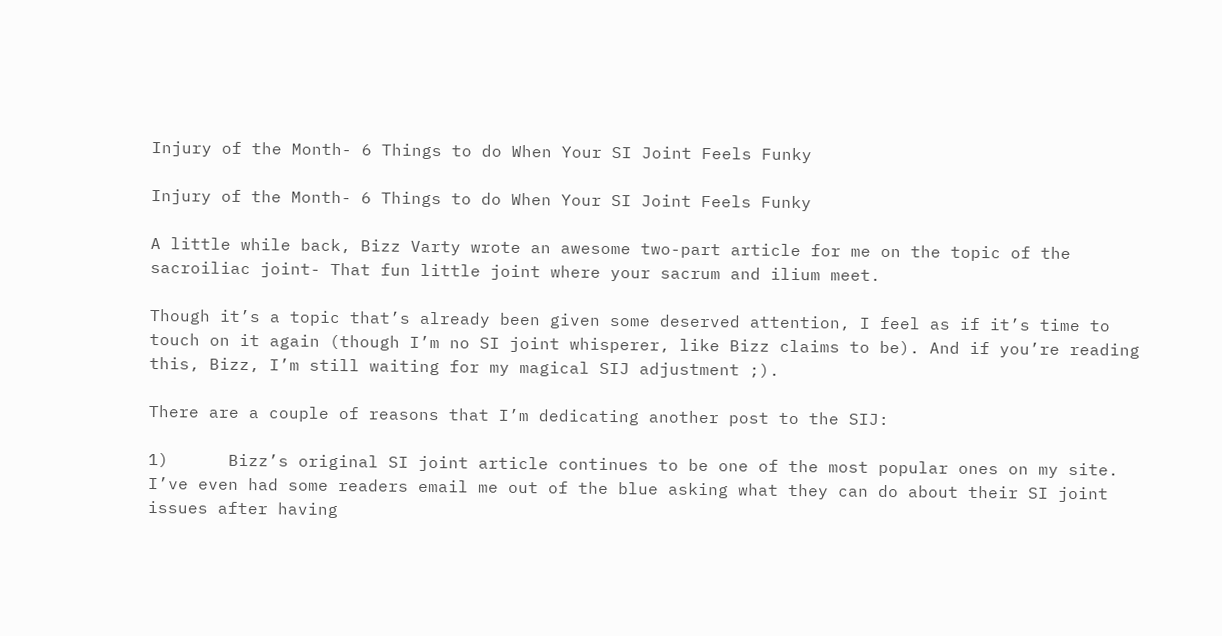Injury of the Month- 6 Things to do When Your SI Joint Feels Funky

Injury of the Month- 6 Things to do When Your SI Joint Feels Funky

A little while back, Bizz Varty wrote an awesome two-part article for me on the topic of the sacroiliac joint- That fun little joint where your sacrum and ilium meet.

Though it’s a topic that’s already been given some deserved attention, I feel as if it’s time to touch on it again (though I’m no SI joint whisperer, like Bizz claims to be). And if you’re reading this, Bizz, I’m still waiting for my magical SIJ adjustment ;).

There are a couple of reasons that I’m dedicating another post to the SIJ:

1)      Bizz’s original SI joint article continues to be one of the most popular ones on my site. I’ve even had some readers email me out of the blue asking what they can do about their SI joint issues after having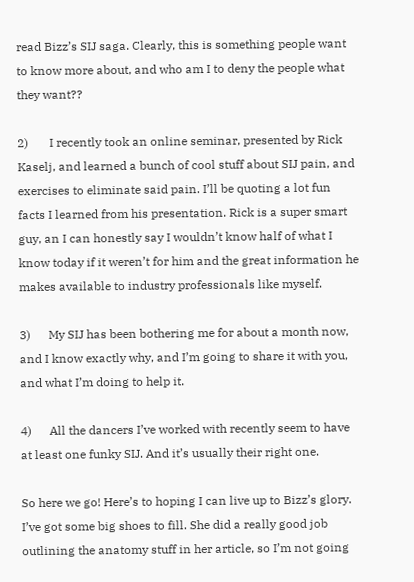read Bizz’s SIJ saga. Clearly, this is something people want to know more about, and who am I to deny the people what they want??

2)       I recently took an online seminar, presented by Rick Kaselj, and learned a bunch of cool stuff about SIJ pain, and exercises to eliminate said pain. I’ll be quoting a lot fun facts I learned from his presentation. Rick is a super smart guy, an I can honestly say I wouldn’t know half of what I know today if it weren’t for him and the great information he makes available to industry professionals like myself.

3)      My SIJ has been bothering me for about a month now, and I know exactly why, and I’m going to share it with you, and what I’m doing to help it.

4)      All the dancers I’ve worked with recently seem to have at least one funky SIJ. And it’s usually their right one.

So here we go! Here’s to hoping I can live up to Bizz’s glory. I’ve got some big shoes to fill. She did a really good job outlining the anatomy stuff in her article, so I’m not going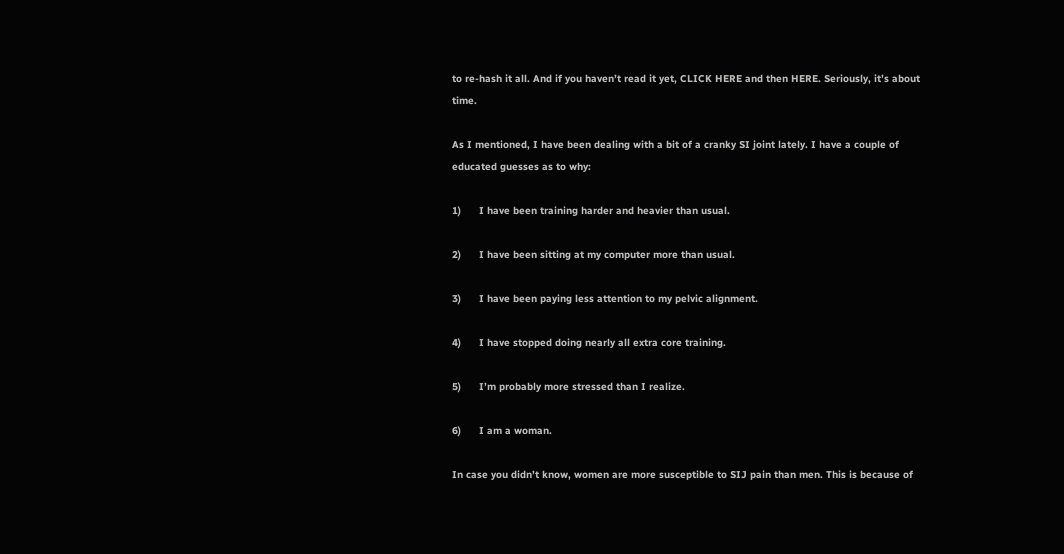to re-hash it all. And if you haven’t read it yet, CLICK HERE and then HERE. Seriously, it’s about time.

As I mentioned, I have been dealing with a bit of a cranky SI joint lately. I have a couple of educated guesses as to why:

1)      I have been training harder and heavier than usual.

2)      I have been sitting at my computer more than usual.

3)      I have been paying less attention to my pelvic alignment.

4)      I have stopped doing nearly all extra core training.

5)      I’m probably more stressed than I realize.

6)      I am a woman.

In case you didn’t know, women are more susceptible to SIJ pain than men. This is because of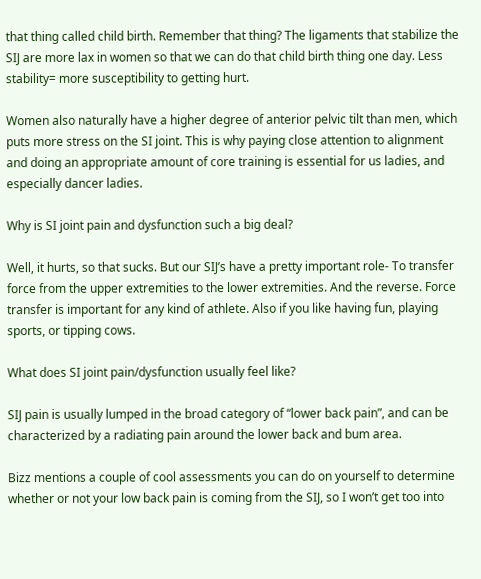that thing called child birth. Remember that thing? The ligaments that stabilize the SIJ are more lax in women so that we can do that child birth thing one day. Less stability= more susceptibility to getting hurt.

Women also naturally have a higher degree of anterior pelvic tilt than men, which puts more stress on the SI joint. This is why paying close attention to alignment and doing an appropriate amount of core training is essential for us ladies, and especially dancer ladies.

Why is SI joint pain and dysfunction such a big deal?

Well, it hurts, so that sucks. But our SIJ’s have a pretty important role- To transfer force from the upper extremities to the lower extremities. And the reverse. Force transfer is important for any kind of athlete. Also if you like having fun, playing sports, or tipping cows.

What does SI joint pain/dysfunction usually feel like?

SIJ pain is usually lumped in the broad category of “lower back pain”, and can be characterized by a radiating pain around the lower back and bum area.

Bizz mentions a couple of cool assessments you can do on yourself to determine whether or not your low back pain is coming from the SIJ, so I won’t get too into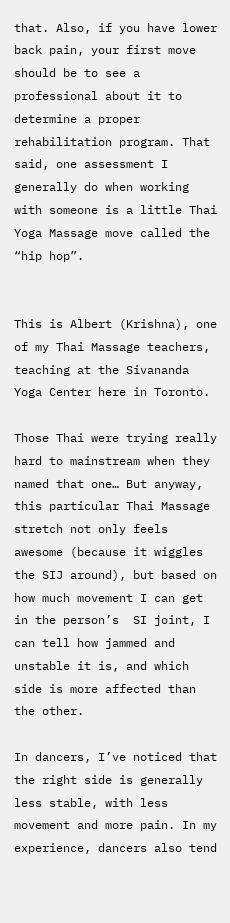that. Also, if you have lower back pain, your first move should be to see a professional about it to determine a proper rehabilitation program. That said, one assessment I generally do when working with someone is a little Thai Yoga Massage move called the “hip hop”.


This is Albert (Krishna), one of my Thai Massage teachers, teaching at the Sivananda Yoga Center here in Toronto.

Those Thai were trying really hard to mainstream when they named that one… But anyway, this particular Thai Massage stretch not only feels awesome (because it wiggles the SIJ around), but based on how much movement I can get in the person’s  SI joint, I can tell how jammed and unstable it is, and which side is more affected than the other.

In dancers, I’ve noticed that the right side is generally less stable, with less movement and more pain. In my experience, dancers also tend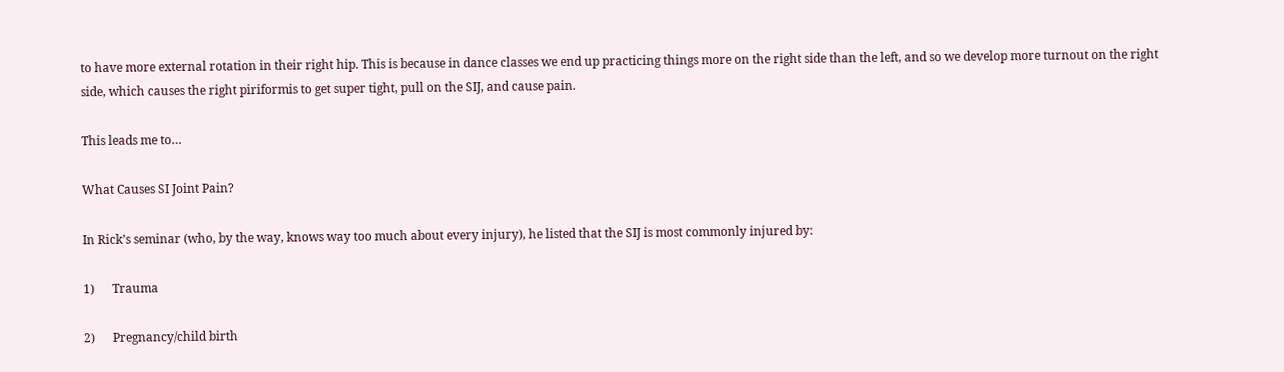to have more external rotation in their right hip. This is because in dance classes we end up practicing things more on the right side than the left, and so we develop more turnout on the right side, which causes the right piriformis to get super tight, pull on the SIJ, and cause pain.

This leads me to…

What Causes SI Joint Pain?

In Rick’s seminar (who, by the way, knows way too much about every injury), he listed that the SIJ is most commonly injured by:

1)      Trauma

2)      Pregnancy/child birth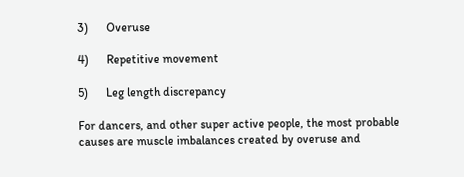3)      Overuse

4)      Repetitive movement

5)      Leg length discrepancy

For dancers, and other super active people, the most probable causes are muscle imbalances created by overuse and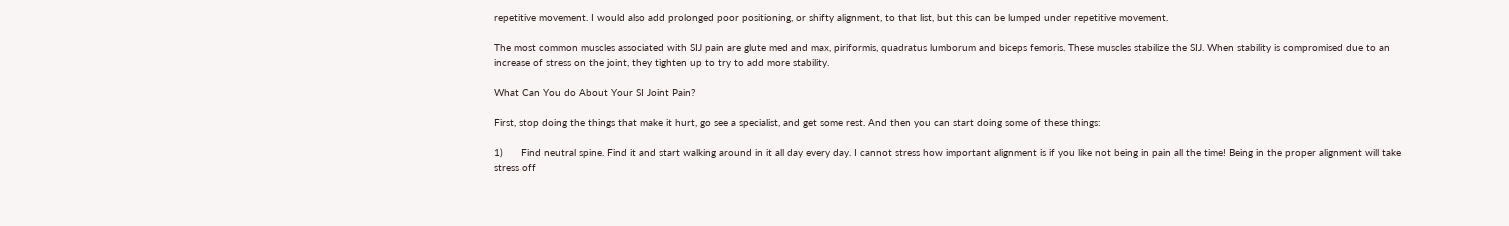repetitive movement. I would also add prolonged poor positioning, or shifty alignment, to that list, but this can be lumped under repetitive movement.

The most common muscles associated with SIJ pain are glute med and max, piriformis, quadratus lumborum and biceps femoris. These muscles stabilize the SIJ. When stability is compromised due to an increase of stress on the joint, they tighten up to try to add more stability.

What Can You do About Your SI Joint Pain?

First, stop doing the things that make it hurt, go see a specialist, and get some rest. And then you can start doing some of these things:

1)      Find neutral spine. Find it and start walking around in it all day every day. I cannot stress how important alignment is if you like not being in pain all the time! Being in the proper alignment will take stress off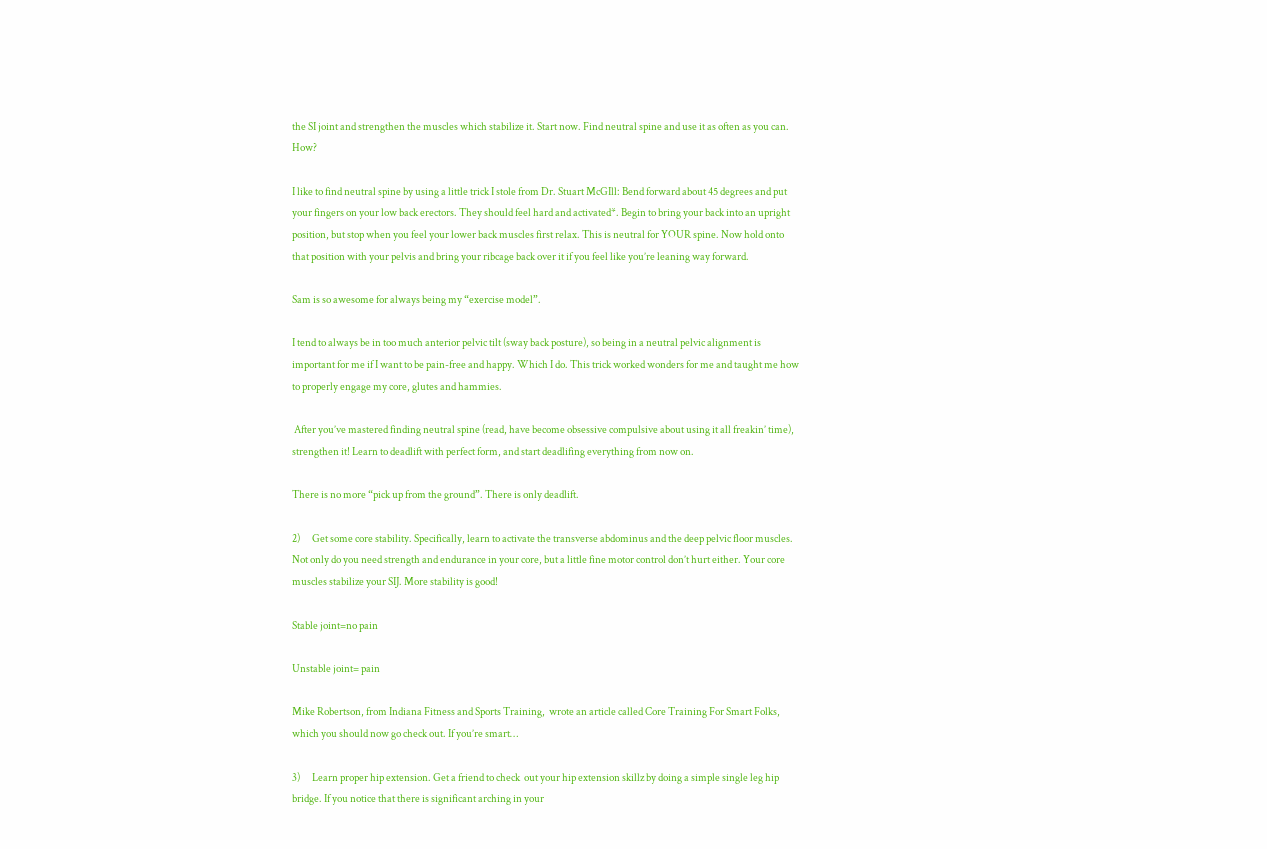the SI joint and strengthen the muscles which stabilize it. Start now. Find neutral spine and use it as often as you can. How?

I like to find neutral spine by using a little trick I stole from Dr. Stuart McGIll: Bend forward about 45 degrees and put your fingers on your low back erectors. They should feel hard and activated*. Begin to bring your back into an upright position, but stop when you feel your lower back muscles first relax. This is neutral for YOUR spine. Now hold onto that position with your pelvis and bring your ribcage back over it if you feel like you’re leaning way forward.

Sam is so awesome for always being my “exercise model”.

I tend to always be in too much anterior pelvic tilt (sway back posture), so being in a neutral pelvic alignment is important for me if I want to be pain-free and happy. Which I do. This trick worked wonders for me and taught me how to properly engage my core, glutes and hammies.

 After you’ve mastered finding neutral spine (read, have become obsessive compulsive about using it all freakin’ time), strengthen it! Learn to deadlift with perfect form, and start deadlifing everything from now on.

There is no more “pick up from the ground”. There is only deadlift.

2)      Get some core stability. Specifically, learn to activate the transverse abdominus and the deep pelvic floor muscles. Not only do you need strength and endurance in your core, but a little fine motor control don’t hurt either. Your core muscles stabilize your SIJ. More stability is good!

Stable joint=no pain

Unstable joint= pain

Mike Robertson, from Indiana Fitness and Sports Training,  wrote an article called Core Training For Smart Folks, which you should now go check out. If you’re smart…

3)      Learn proper hip extension. Get a friend to check  out your hip extension skillz by doing a simple single leg hip bridge. If you notice that there is significant arching in your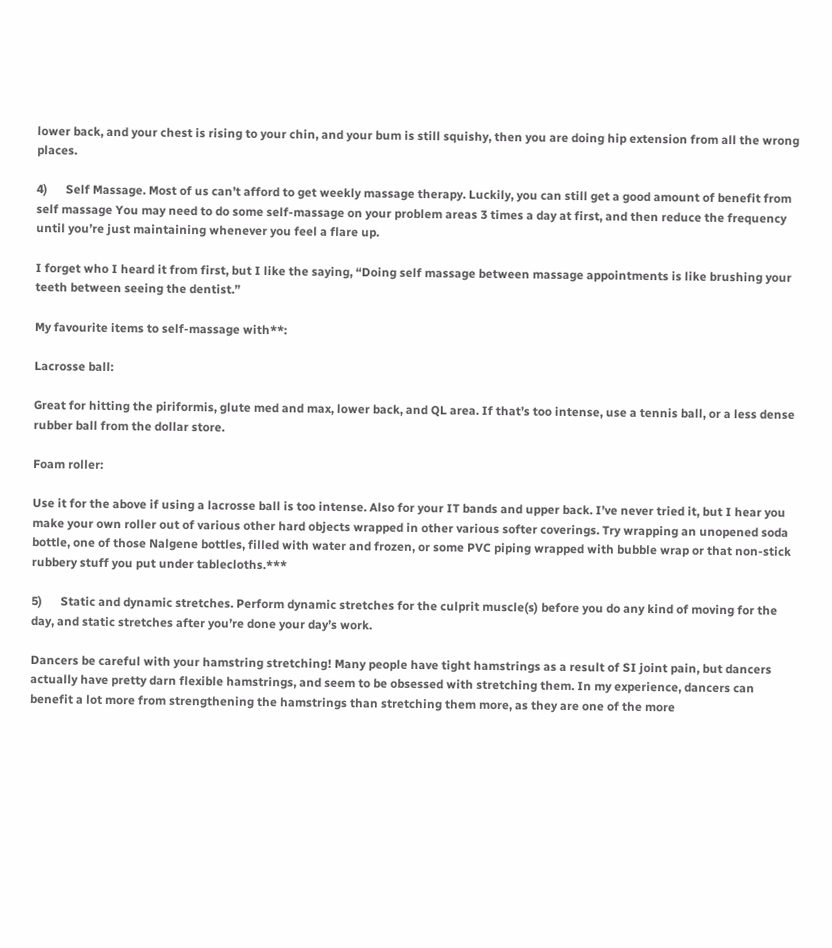lower back, and your chest is rising to your chin, and your bum is still squishy, then you are doing hip extension from all the wrong places.

4)      Self Massage. Most of us can’t afford to get weekly massage therapy. Luckily, you can still get a good amount of benefit from self massage You may need to do some self-massage on your problem areas 3 times a day at first, and then reduce the frequency until you’re just maintaining whenever you feel a flare up.

I forget who I heard it from first, but I like the saying, “Doing self massage between massage appointments is like brushing your teeth between seeing the dentist.”

My favourite items to self-massage with**:

Lacrosse ball:

Great for hitting the piriformis, glute med and max, lower back, and QL area. If that’s too intense, use a tennis ball, or a less dense rubber ball from the dollar store.

Foam roller:

Use it for the above if using a lacrosse ball is too intense. Also for your IT bands and upper back. I’ve never tried it, but I hear you make your own roller out of various other hard objects wrapped in other various softer coverings. Try wrapping an unopened soda bottle, one of those Nalgene bottles, filled with water and frozen, or some PVC piping wrapped with bubble wrap or that non-stick rubbery stuff you put under tablecloths.***

5)      Static and dynamic stretches. Perform dynamic stretches for the culprit muscle(s) before you do any kind of moving for the day, and static stretches after you’re done your day’s work.

Dancers be careful with your hamstring stretching! Many people have tight hamstrings as a result of SI joint pain, but dancers actually have pretty darn flexible hamstrings, and seem to be obsessed with stretching them. In my experience, dancers can benefit a lot more from strengthening the hamstrings than stretching them more, as they are one of the more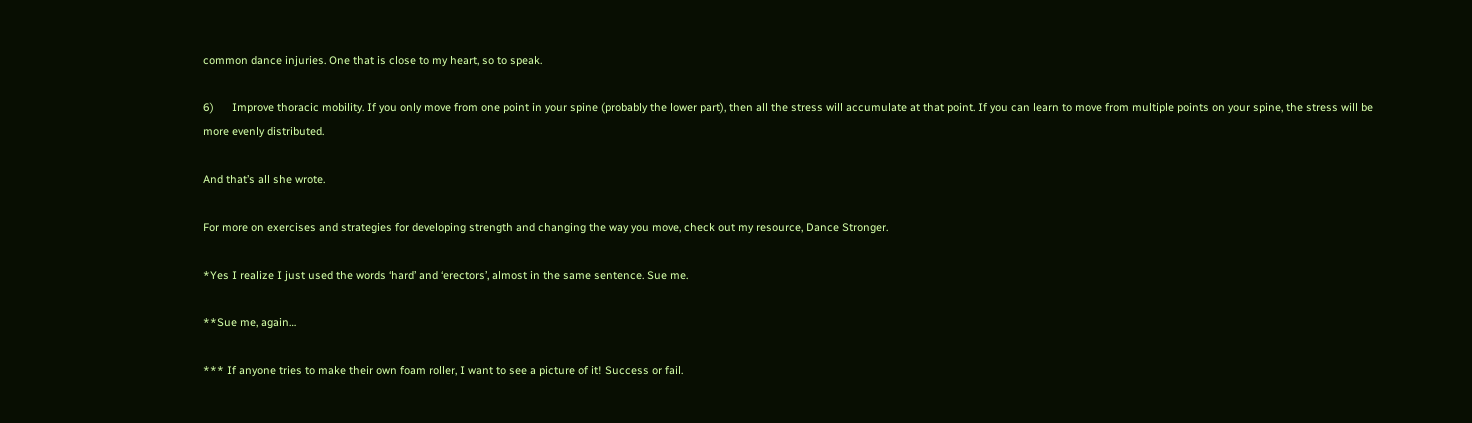common dance injuries. One that is close to my heart, so to speak.

6)      Improve thoracic mobility. If you only move from one point in your spine (probably the lower part), then all the stress will accumulate at that point. If you can learn to move from multiple points on your spine, the stress will be more evenly distributed.

And that’s all she wrote.

For more on exercises and strategies for developing strength and changing the way you move, check out my resource, Dance Stronger.

*Yes I realize I just used the words ‘hard’ and ‘erectors’, almost in the same sentence. Sue me.

**Sue me, again…

*** If anyone tries to make their own foam roller, I want to see a picture of it! Success or fail.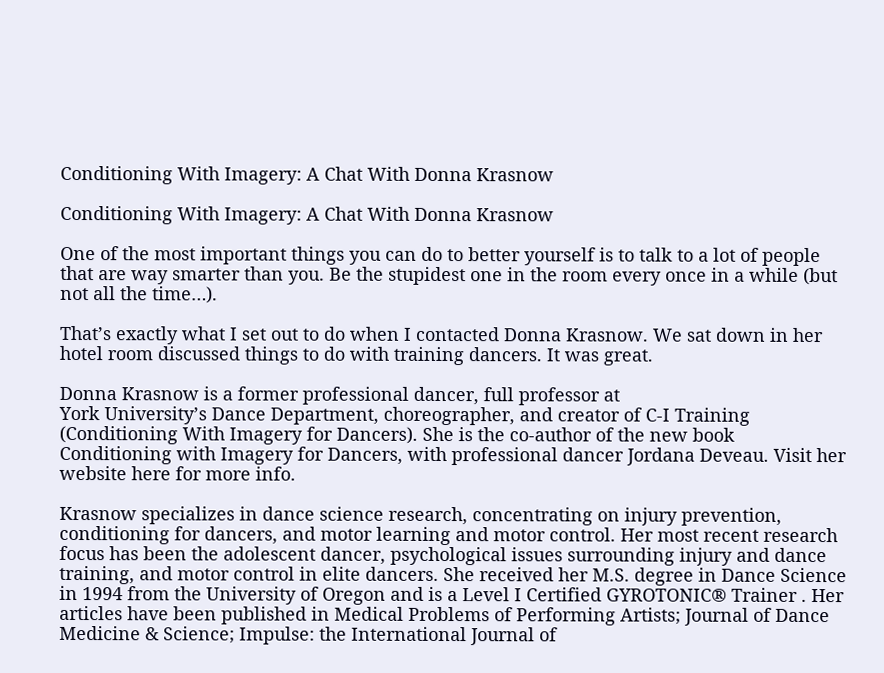Conditioning With Imagery: A Chat With Donna Krasnow

Conditioning With Imagery: A Chat With Donna Krasnow

One of the most important things you can do to better yourself is to talk to a lot of people that are way smarter than you. Be the stupidest one in the room every once in a while (but not all the time…).

That’s exactly what I set out to do when I contacted Donna Krasnow. We sat down in her hotel room discussed things to do with training dancers. It was great.

Donna Krasnow is a former professional dancer, full professor at
York University’s Dance Department, choreographer, and creator of C-I Training
(Conditioning With Imagery for Dancers). She is the co-author of the new book
Conditioning with Imagery for Dancers, with professional dancer Jordana Deveau. Visit her website here for more info.

Krasnow specializes in dance science research, concentrating on injury prevention, conditioning for dancers, and motor learning and motor control. Her most recent research focus has been the adolescent dancer, psychological issues surrounding injury and dance training, and motor control in elite dancers. She received her M.S. degree in Dance Science in 1994 from the University of Oregon and is a Level I Certified GYROTONIC® Trainer . Her articles have been published in Medical Problems of Performing Artists; Journal of Dance Medicine & Science; Impulse: the International Journal of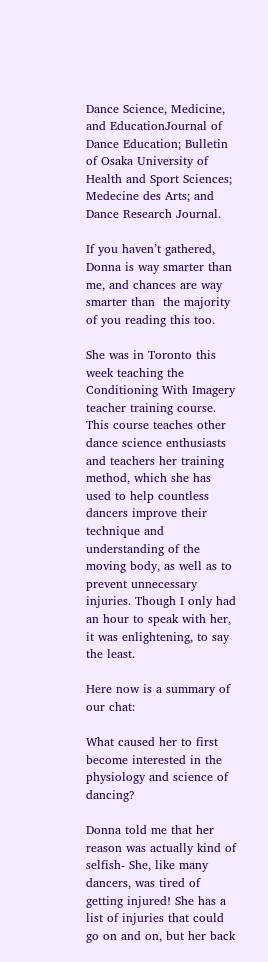Dance Science, Medicine, and EducationJournal of Dance Education; Bulletin of Osaka University of Health and Sport Sciences; Medecine des Arts; and Dance Research Journal.

If you haven’t gathered, Donna is way smarter than me, and chances are way smarter than  the majority of you reading this too.

She was in Toronto this week teaching the Conditioning With Imagery teacher training course. This course teaches other dance science enthusiasts and teachers her training method, which she has used to help countless dancers improve their technique and understanding of the moving body, as well as to prevent unnecessary injuries. Though I only had an hour to speak with her, it was enlightening, to say the least.

Here now is a summary of our chat:

What caused her to first become interested in the physiology and science of dancing?

Donna told me that her reason was actually kind of selfish- She, like many dancers, was tired of getting injured! She has a list of injuries that could go on and on, but her back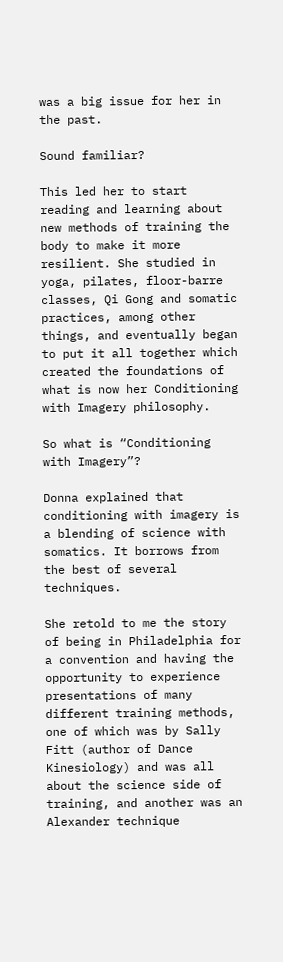was a big issue for her in the past.

Sound familiar?

This led her to start reading and learning about new methods of training the body to make it more resilient. She studied in yoga, pilates, floor-barre classes, Qi Gong and somatic practices, among other things, and eventually began to put it all together which created the foundations of what is now her Conditioning with Imagery philosophy.

So what is “Conditioning with Imagery”?

Donna explained that conditioning with imagery is a blending of science with somatics. It borrows from the best of several techniques.

She retold to me the story of being in Philadelphia for a convention and having the opportunity to experience presentations of many different training methods, one of which was by Sally Fitt (author of Dance Kinesiology) and was all about the science side of training, and another was an Alexander technique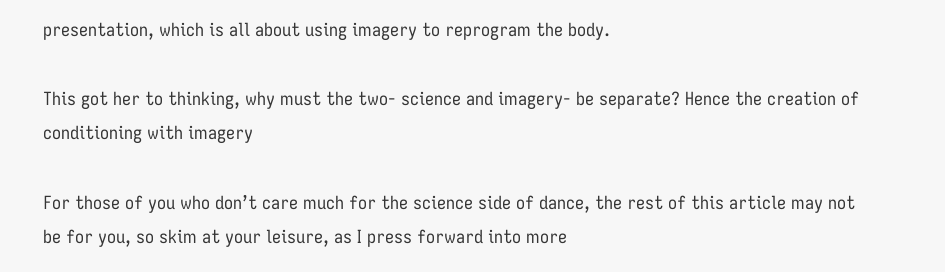presentation, which is all about using imagery to reprogram the body.

This got her to thinking, why must the two- science and imagery- be separate? Hence the creation of conditioning with imagery

For those of you who don’t care much for the science side of dance, the rest of this article may not be for you, so skim at your leisure, as I press forward into more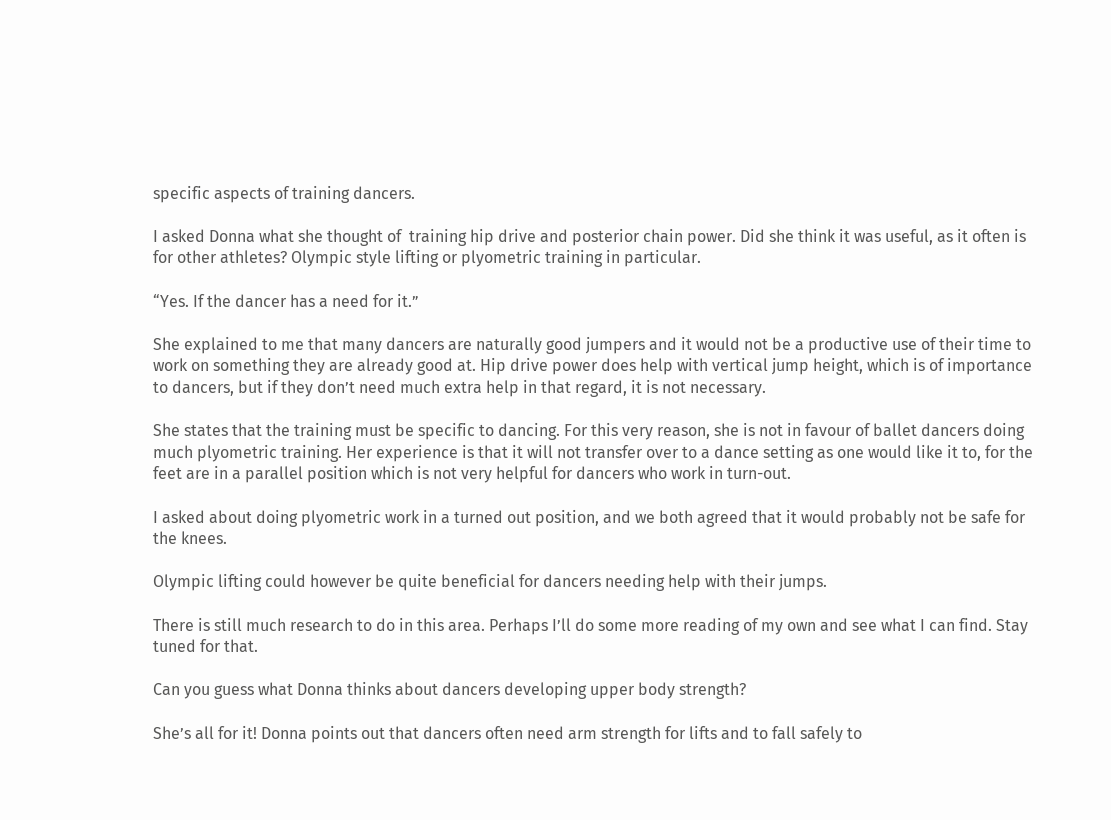specific aspects of training dancers.

I asked Donna what she thought of  training hip drive and posterior chain power. Did she think it was useful, as it often is for other athletes? Olympic style lifting or plyometric training in particular.

“Yes. If the dancer has a need for it.”

She explained to me that many dancers are naturally good jumpers and it would not be a productive use of their time to work on something they are already good at. Hip drive power does help with vertical jump height, which is of importance to dancers, but if they don’t need much extra help in that regard, it is not necessary.

She states that the training must be specific to dancing. For this very reason, she is not in favour of ballet dancers doing much plyometric training. Her experience is that it will not transfer over to a dance setting as one would like it to, for the feet are in a parallel position which is not very helpful for dancers who work in turn-out.

I asked about doing plyometric work in a turned out position, and we both agreed that it would probably not be safe for the knees.

Olympic lifting could however be quite beneficial for dancers needing help with their jumps.

There is still much research to do in this area. Perhaps I’ll do some more reading of my own and see what I can find. Stay tuned for that.

Can you guess what Donna thinks about dancers developing upper body strength?

She’s all for it! Donna points out that dancers often need arm strength for lifts and to fall safely to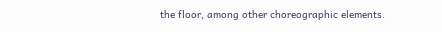the floor, among other choreographic elements.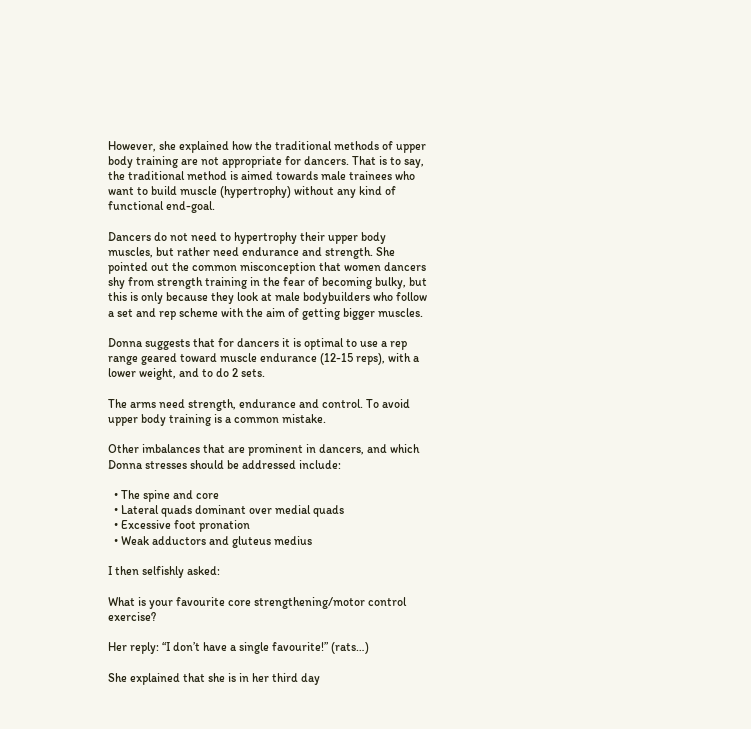However, she explained how the traditional methods of upper body training are not appropriate for dancers. That is to say, the traditional method is aimed towards male trainees who want to build muscle (hypertrophy) without any kind of functional end-goal.

Dancers do not need to hypertrophy their upper body muscles, but rather need endurance and strength. She pointed out the common misconception that women dancers shy from strength training in the fear of becoming bulky, but this is only because they look at male bodybuilders who follow a set and rep scheme with the aim of getting bigger muscles.

Donna suggests that for dancers it is optimal to use a rep range geared toward muscle endurance (12-15 reps), with a lower weight, and to do 2 sets.

The arms need strength, endurance and control. To avoid upper body training is a common mistake.

Other imbalances that are prominent in dancers, and which Donna stresses should be addressed include:

  • The spine and core
  • Lateral quads dominant over medial quads
  • Excessive foot pronation
  • Weak adductors and gluteus medius

I then selfishly asked:

What is your favourite core strengthening/motor control exercise?

Her reply: “I don’t have a single favourite!” (rats…)

She explained that she is in her third day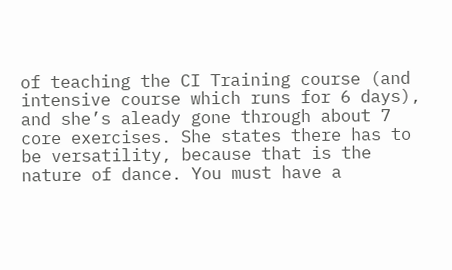of teaching the CI Training course (and intensive course which runs for 6 days), and she’s aleady gone through about 7 core exercises. She states there has to be versatility, because that is the nature of dance. You must have a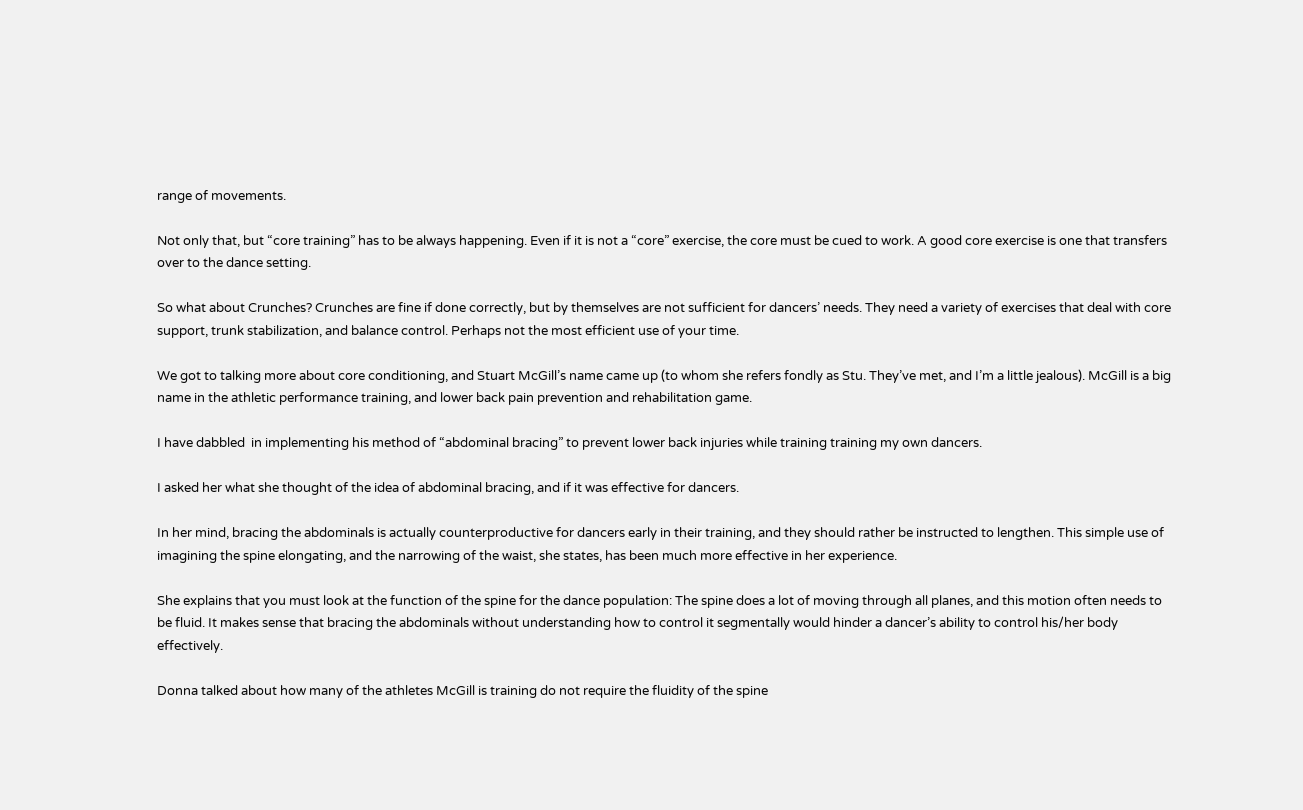range of movements.

Not only that, but “core training” has to be always happening. Even if it is not a “core” exercise, the core must be cued to work. A good core exercise is one that transfers over to the dance setting.

So what about Crunches? Crunches are fine if done correctly, but by themselves are not sufficient for dancers’ needs. They need a variety of exercises that deal with core support, trunk stabilization, and balance control. Perhaps not the most efficient use of your time.

We got to talking more about core conditioning, and Stuart McGill’s name came up (to whom she refers fondly as Stu. They’ve met, and I’m a little jealous). McGill is a big name in the athletic performance training, and lower back pain prevention and rehabilitation game.

I have dabbled  in implementing his method of “abdominal bracing” to prevent lower back injuries while training training my own dancers.

I asked her what she thought of the idea of abdominal bracing, and if it was effective for dancers.

In her mind, bracing the abdominals is actually counterproductive for dancers early in their training, and they should rather be instructed to lengthen. This simple use of imagining the spine elongating, and the narrowing of the waist, she states, has been much more effective in her experience.

She explains that you must look at the function of the spine for the dance population: The spine does a lot of moving through all planes, and this motion often needs to be fluid. It makes sense that bracing the abdominals without understanding how to control it segmentally would hinder a dancer’s ability to control his/her body effectively.

Donna talked about how many of the athletes McGill is training do not require the fluidity of the spine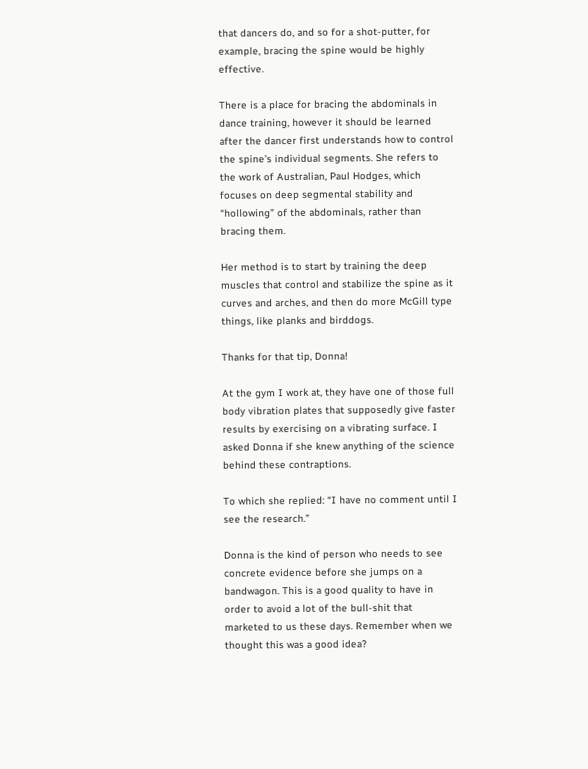that dancers do, and so for a shot-putter, for example, bracing the spine would be highly effective.

There is a place for bracing the abdominals in dance training, however it should be learned after the dancer first understands how to control the spine’s individual segments. She refers to the work of Australian, Paul Hodges, which focuses on deep segmental stability and “hollowing” of the abdominals, rather than bracing them.

Her method is to start by training the deep muscles that control and stabilize the spine as it curves and arches, and then do more McGill type things, like planks and birddogs.

Thanks for that tip, Donna!

At the gym I work at, they have one of those full body vibration plates that supposedly give faster results by exercising on a vibrating surface. I asked Donna if she knew anything of the science behind these contraptions.

To which she replied: “I have no comment until I see the research.”

Donna is the kind of person who needs to see concrete evidence before she jumps on a bandwagon. This is a good quality to have in order to avoid a lot of the bull-shit that marketed to us these days. Remember when we thought this was a good idea?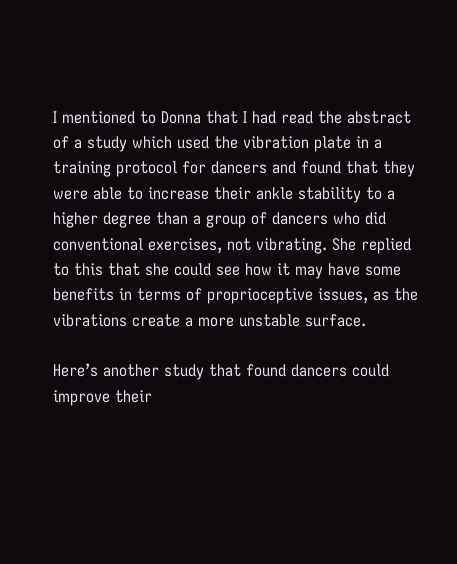I mentioned to Donna that I had read the abstract of a study which used the vibration plate in a training protocol for dancers and found that they were able to increase their ankle stability to a higher degree than a group of dancers who did conventional exercises, not vibrating. She replied to this that she could see how it may have some benefits in terms of proprioceptive issues, as the vibrations create a more unstable surface.

Here’s another study that found dancers could improve their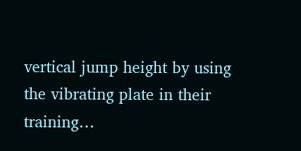vertical jump height by using the vibrating plate in their training…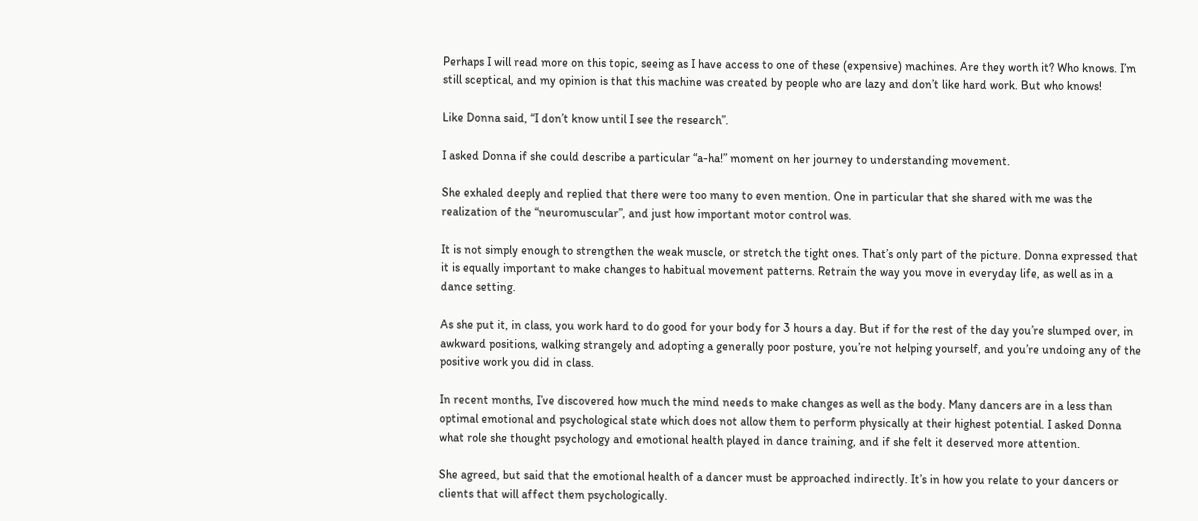Perhaps I will read more on this topic, seeing as I have access to one of these (expensive) machines. Are they worth it? Who knows. I’m still sceptical, and my opinion is that this machine was created by people who are lazy and don’t like hard work. But who knows!

Like Donna said, “I don’t know until I see the research”.

I asked Donna if she could describe a particular “a-ha!” moment on her journey to understanding movement.

She exhaled deeply and replied that there were too many to even mention. One in particular that she shared with me was the realization of the “neuromuscular”, and just how important motor control was.

It is not simply enough to strengthen the weak muscle, or stretch the tight ones. That’s only part of the picture. Donna expressed that it is equally important to make changes to habitual movement patterns. Retrain the way you move in everyday life, as well as in a dance setting.

As she put it, in class, you work hard to do good for your body for 3 hours a day. But if for the rest of the day you’re slumped over, in awkward positions, walking strangely and adopting a generally poor posture, you’re not helping yourself, and you’re undoing any of the positive work you did in class.

In recent months, I’ve discovered how much the mind needs to make changes as well as the body. Many dancers are in a less than optimal emotional and psychological state which does not allow them to perform physically at their highest potential. I asked Donna what role she thought psychology and emotional health played in dance training, and if she felt it deserved more attention.

She agreed, but said that the emotional health of a dancer must be approached indirectly. It’s in how you relate to your dancers or clients that will affect them psychologically.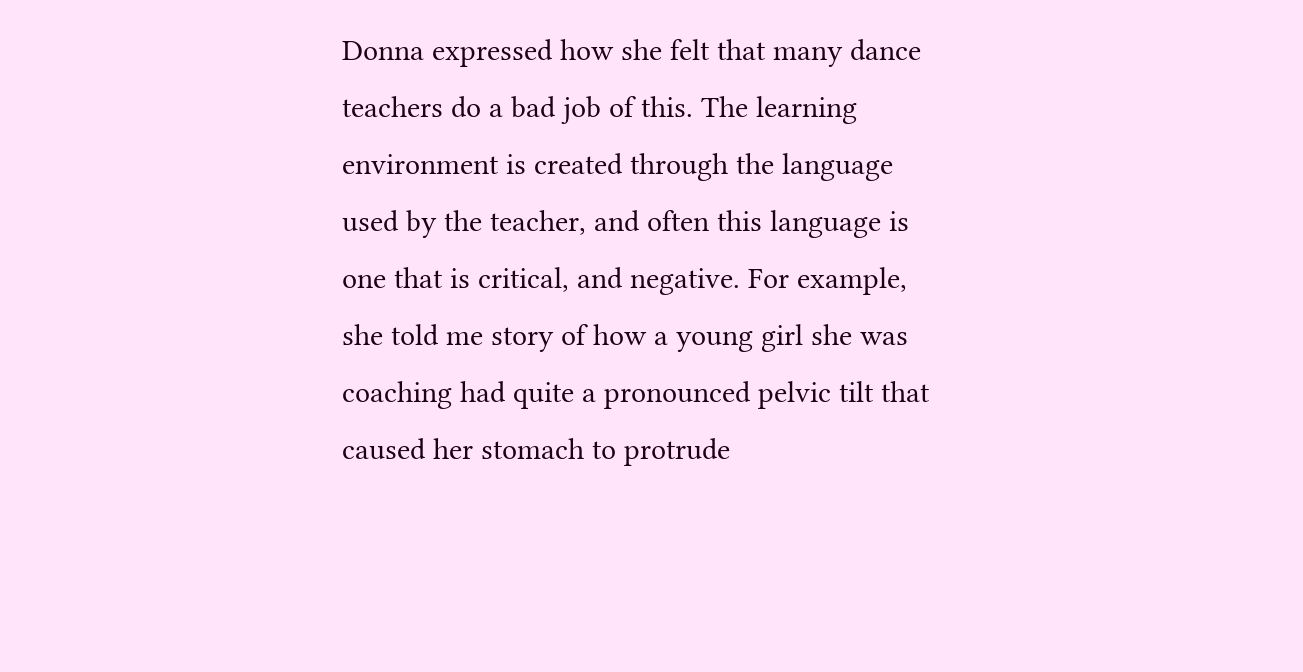Donna expressed how she felt that many dance teachers do a bad job of this. The learning environment is created through the language used by the teacher, and often this language is one that is critical, and negative. For example, she told me story of how a young girl she was coaching had quite a pronounced pelvic tilt that caused her stomach to protrude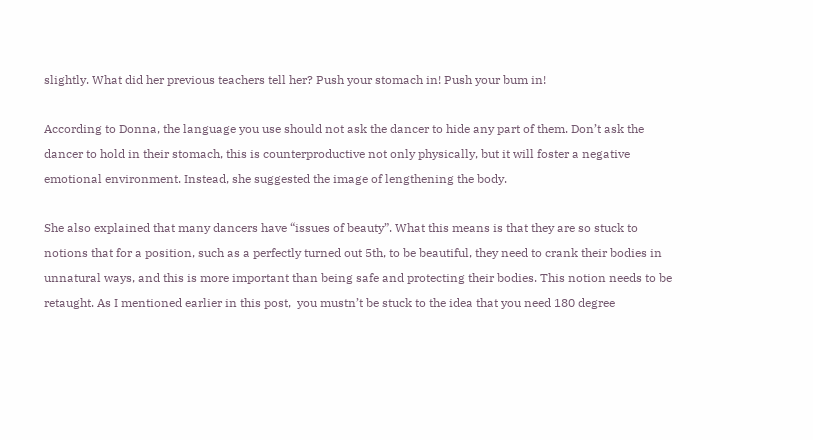slightly. What did her previous teachers tell her? Push your stomach in! Push your bum in!

According to Donna, the language you use should not ask the dancer to hide any part of them. Don’t ask the dancer to hold in their stomach, this is counterproductive not only physically, but it will foster a negative emotional environment. Instead, she suggested the image of lengthening the body.

She also explained that many dancers have “issues of beauty”. What this means is that they are so stuck to notions that for a position, such as a perfectly turned out 5th, to be beautiful, they need to crank their bodies in unnatural ways, and this is more important than being safe and protecting their bodies. This notion needs to be retaught. As I mentioned earlier in this post,  you mustn’t be stuck to the idea that you need 180 degree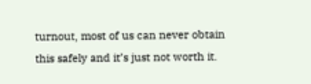turnout, most of us can never obtain this safely and it’s just not worth it.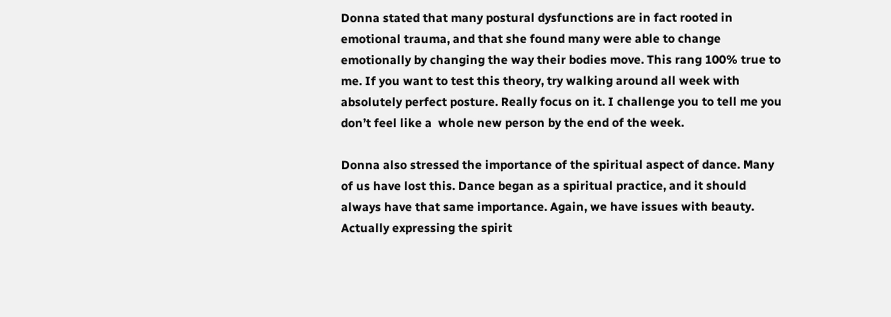Donna stated that many postural dysfunctions are in fact rooted in emotional trauma, and that she found many were able to change emotionally by changing the way their bodies move. This rang 100% true to me. If you want to test this theory, try walking around all week with absolutely perfect posture. Really focus on it. I challenge you to tell me you don’t feel like a  whole new person by the end of the week.

Donna also stressed the importance of the spiritual aspect of dance. Many of us have lost this. Dance began as a spiritual practice, and it should always have that same importance. Again, we have issues with beauty. Actually expressing the spirit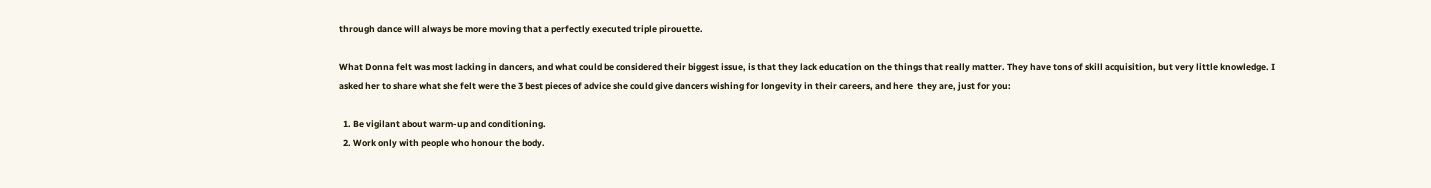through dance will always be more moving that a perfectly executed triple pirouette.

What Donna felt was most lacking in dancers, and what could be considered their biggest issue, is that they lack education on the things that really matter. They have tons of skill acquisition, but very little knowledge. I asked her to share what she felt were the 3 best pieces of advice she could give dancers wishing for longevity in their careers, and here  they are, just for you:

  1. Be vigilant about warm-up and conditioning.
  2. Work only with people who honour the body.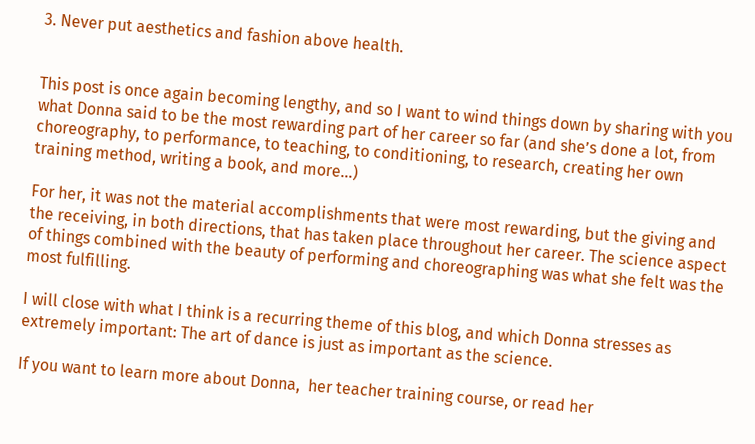3. Never put aesthetics and fashion above health.


This post is once again becoming lengthy, and so I want to wind things down by sharing with you what Donna said to be the most rewarding part of her career so far (and she’s done a lot, from choreography, to performance, to teaching, to conditioning, to research, creating her own training method, writing a book, and more…)

For her, it was not the material accomplishments that were most rewarding, but the giving and the receiving, in both directions, that has taken place throughout her career. The science aspect of things combined with the beauty of performing and choreographing was what she felt was the most fulfilling.

I will close with what I think is a recurring theme of this blog, and which Donna stresses as extremely important: The art of dance is just as important as the science.

If you want to learn more about Donna,  her teacher training course, or read her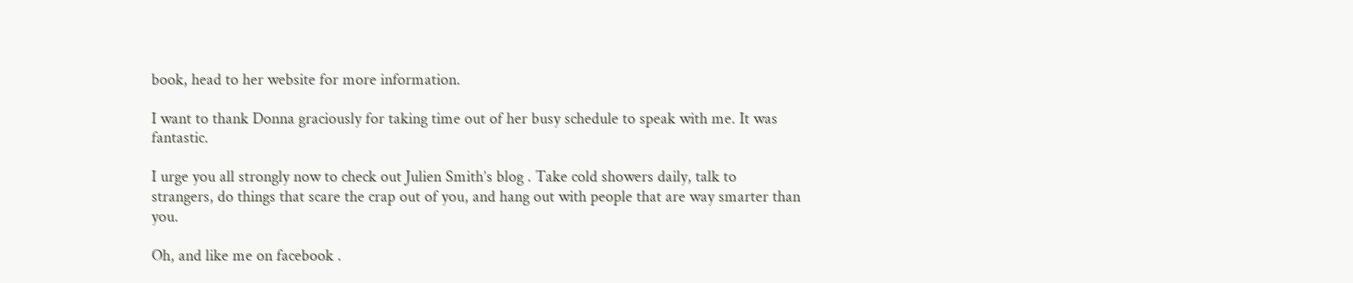book, head to her website for more information.

I want to thank Donna graciously for taking time out of her busy schedule to speak with me. It was fantastic.

I urge you all strongly now to check out Julien Smith’s blog . Take cold showers daily, talk to strangers, do things that scare the crap out of you, and hang out with people that are way smarter than you.

Oh, and like me on facebook .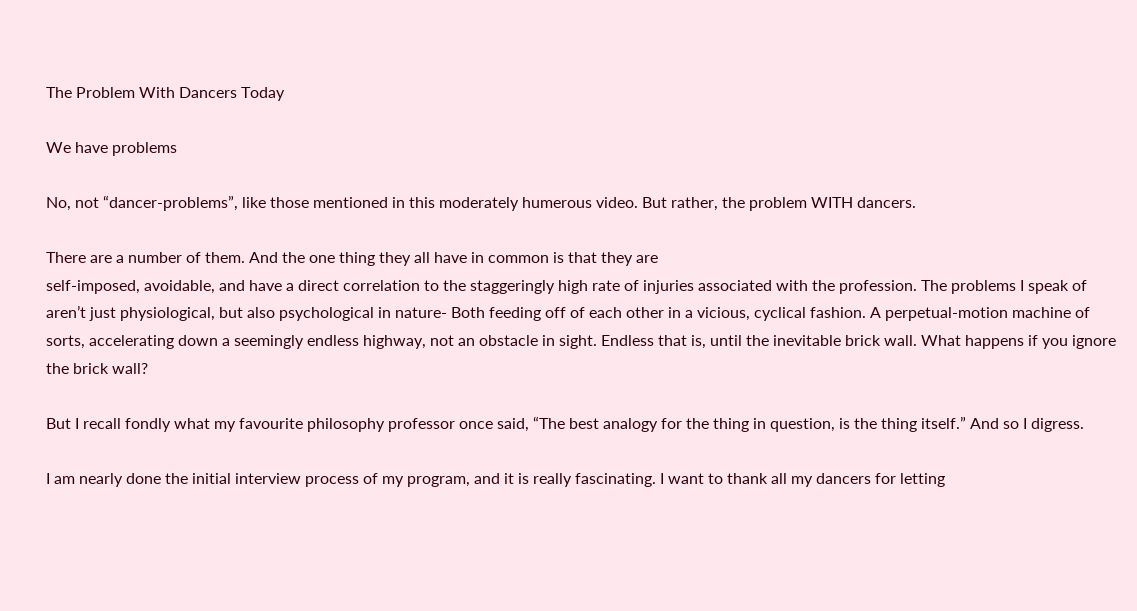The Problem With Dancers Today

We have problems

No, not “dancer-problems”, like those mentioned in this moderately humerous video. But rather, the problem WITH dancers.

There are a number of them. And the one thing they all have in common is that they are
self-imposed, avoidable, and have a direct correlation to the staggeringly high rate of injuries associated with the profession. The problems I speak of aren’t just physiological, but also psychological in nature- Both feeding off of each other in a vicious, cyclical fashion. A perpetual-motion machine of sorts, accelerating down a seemingly endless highway, not an obstacle in sight. Endless that is, until the inevitable brick wall. What happens if you ignore the brick wall?

But I recall fondly what my favourite philosophy professor once said, “The best analogy for the thing in question, is the thing itself.” And so I digress.

I am nearly done the initial interview process of my program, and it is really fascinating. I want to thank all my dancers for letting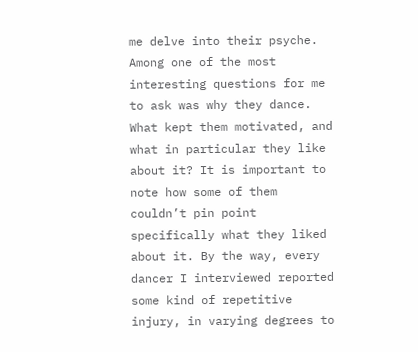me delve into their psyche. Among one of the most interesting questions for me to ask was why they dance. What kept them motivated, and what in particular they like about it? It is important to note how some of them couldn’t pin point specifically what they liked about it. By the way, every dancer I interviewed reported some kind of repetitive injury, in varying degrees to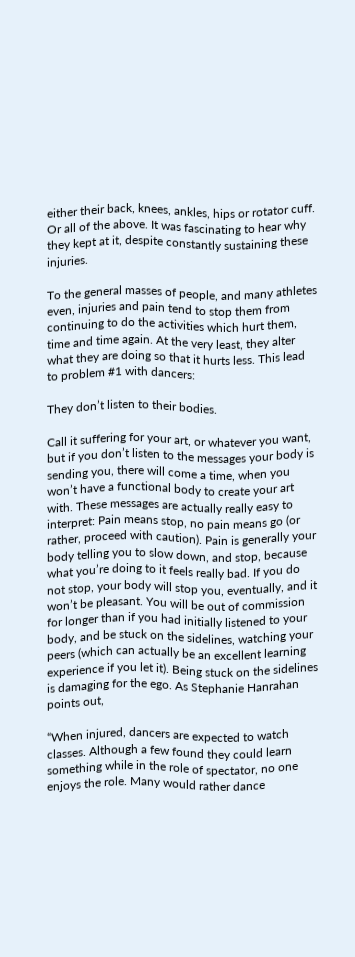either their back, knees, ankles, hips or rotator cuff. Or all of the above. It was fascinating to hear why they kept at it, despite constantly sustaining these injuries.

To the general masses of people, and many athletes even, injuries and pain tend to stop them from continuing to do the activities which hurt them, time and time again. At the very least, they alter what they are doing so that it hurts less. This lead to problem #1 with dancers:

They don’t listen to their bodies.

Call it suffering for your art, or whatever you want, but if you don’t listen to the messages your body is sending you, there will come a time, when you won’t have a functional body to create your art with. These messages are actually really easy to interpret: Pain means stop, no pain means go (or rather, proceed with caution). Pain is generally your body telling you to slow down, and stop, because what you’re doing to it feels really bad. If you do not stop, your body will stop you, eventually, and it won’t be pleasant. You will be out of commission for longer than if you had initially listened to your body, and be stuck on the sidelines, watching your peers (which can actually be an excellent learning experience if you let it). Being stuck on the sidelines is damaging for the ego. As Stephanie Hanrahan points out,

“When injured, dancers are expected to watch classes. Although a few found they could learn something while in the role of spectator, no one enjoys the role. Many would rather dance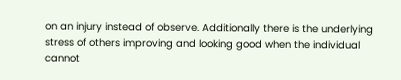on an injury instead of observe. Additionally there is the underlying stress of others improving and looking good when the individual cannot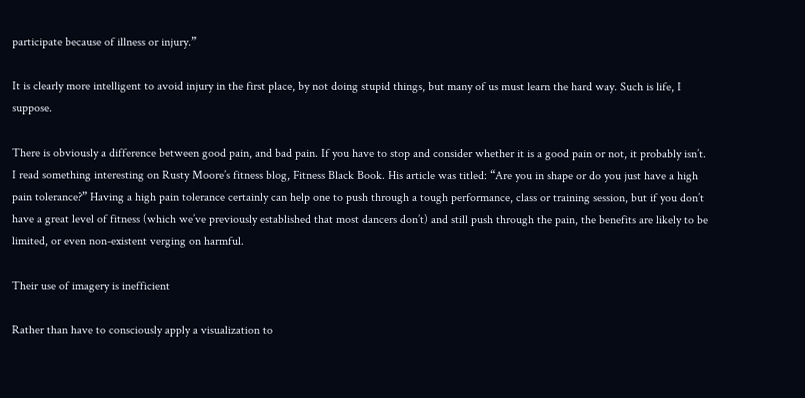participate because of illness or injury.”

It is clearly more intelligent to avoid injury in the first place, by not doing stupid things, but many of us must learn the hard way. Such is life, I suppose.

There is obviously a difference between good pain, and bad pain. If you have to stop and consider whether it is a good pain or not, it probably isn’t. I read something interesting on Rusty Moore’s fitness blog, Fitness Black Book. His article was titled: “Are you in shape or do you just have a high pain tolerance?” Having a high pain tolerance certainly can help one to push through a tough performance, class or training session, but if you don’t have a great level of fitness (which we’ve previously established that most dancers don’t) and still push through the pain, the benefits are likely to be limited, or even non-existent verging on harmful.

Their use of imagery is inefficient

Rather than have to consciously apply a visualization to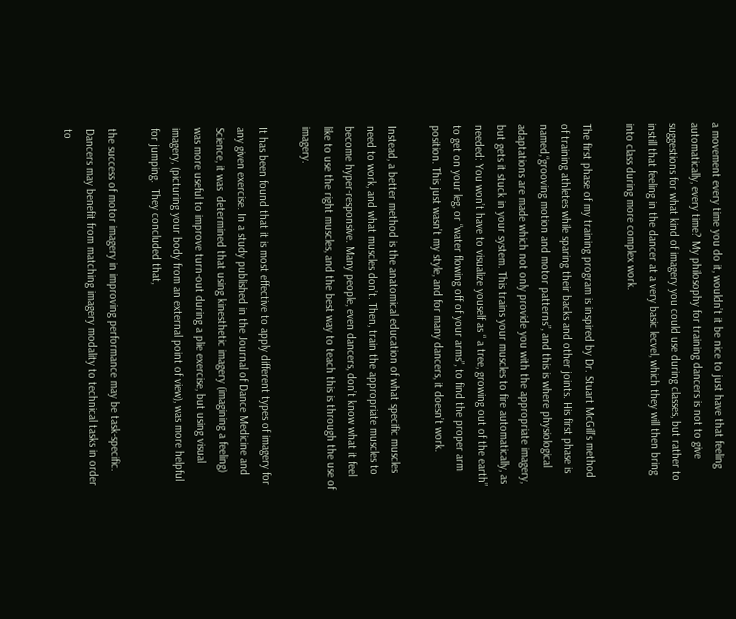a movement every time you do it, wouldn’t it be nice to just have that feeling automatically, every time? My philosophy for training dancers is not to give suggestions for what kind of imagery you could use during classes, but rather to instill that feeling in the dancer at a very basic lecvel, which they will then bring into class during more complex work.

The first phase of my training program is inspired by Dr. Stuart McGill’s method of training athletes while sparing their backs and other joints. His first phase is named,“grooving motion and motor patterns”, and this is where physiological adaptations are made which not only provide you with the appropriate imagery, but gets it stuck in your system. This trains your muscles to fire automatically, as needed: You won’t have to visualize youself as “ a tree, growing out of the earth” to get on your leg, or “water flowing off of your arms”, to find the proper arm position. This just wasn’t my style, and for many dancers, it doesn’t work.

Instead, a better method is the anatomical education of what specific muscles need to work, and what muscles don’t. Then, train the appropriate muscles to become hyper-responsive. Many people, even dancers, don’t know what it feel like to use the right muscles, and the best way to teach this is through the use of imagery.

It has been found that it is most effective to apply different types of imagery for any given exercise. In a study published in the Journal of Dance Medicine and Science, it was  determined that using kinesthetic imagery (imagining a feeling) was more useful to improve turn-out during a plie exercise, but using visual imagery, (picturing your body from an external point of view), was more helpful for jumping.  They concluded that,

the success of motor imagery in improving performance may be task-specific. Dancers may benefit from matching imagery modality to technical tasks in order to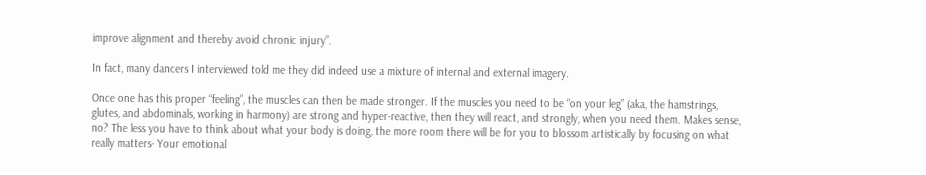improve alignment and thereby avoid chronic injury”.

In fact, many dancers I interviewed told me they did indeed use a mixture of internal and external imagery.

Once one has this proper “feeling”, the muscles can then be made stronger. If the muscles you need to be “on your leg” (aka, the hamstrings, glutes, and abdominals, working in harmony) are strong and hyper-reactive, then they will react, and strongly, when you need them. Makes sense, no? The less you have to think about what your body is doing, the more room there will be for you to blossom artistically by focusing on what really matters- Your emotional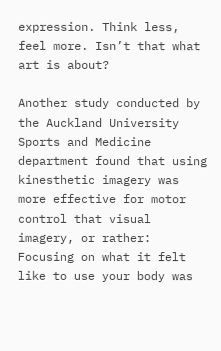expression. Think less, feel more. Isn’t that what art is about?

Another study conducted by the Auckland University Sports and Medicine department found that using kinesthetic imagery was more effective for motor control that visual imagery, or rather: Focusing on what it felt like to use your body was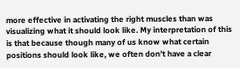more effective in activating the right muscles than was visualizing what it should look like. My interpretation of this is that because though many of us know what certain positions should look like, we often don’t have a clear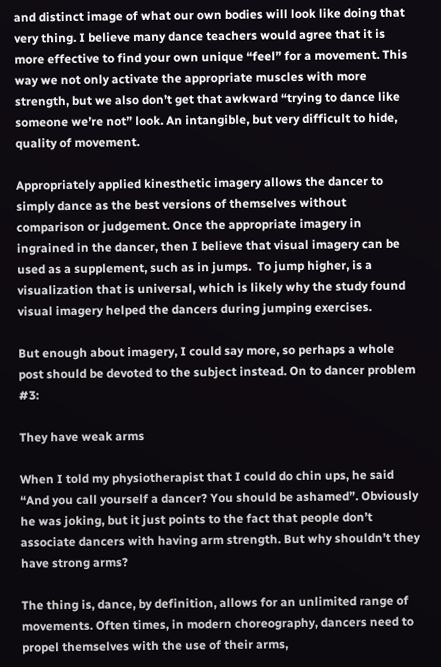and distinct image of what our own bodies will look like doing that very thing. I believe many dance teachers would agree that it is more effective to find your own unique “feel” for a movement. This way we not only activate the appropriate muscles with more strength, but we also don’t get that awkward “trying to dance like someone we’re not” look. An intangible, but very difficult to hide, quality of movement.

Appropriately applied kinesthetic imagery allows the dancer to simply dance as the best versions of themselves without comparison or judgement. Once the appropriate imagery in ingrained in the dancer, then I believe that visual imagery can be used as a supplement, such as in jumps.  To jump higher, is a visualization that is universal, which is likely why the study found visual imagery helped the dancers during jumping exercises.

But enough about imagery, I could say more, so perhaps a whole post should be devoted to the subject instead. On to dancer problem #3:

They have weak arms

When I told my physiotherapist that I could do chin ups, he said “And you call yourself a dancer? You should be ashamed”. Obviously he was joking, but it just points to the fact that people don’t associate dancers with having arm strength. But why shouldn’t they have strong arms?

The thing is, dance, by definition, allows for an unlimited range of movements. Often times, in modern choreography, dancers need to propel themselves with the use of their arms,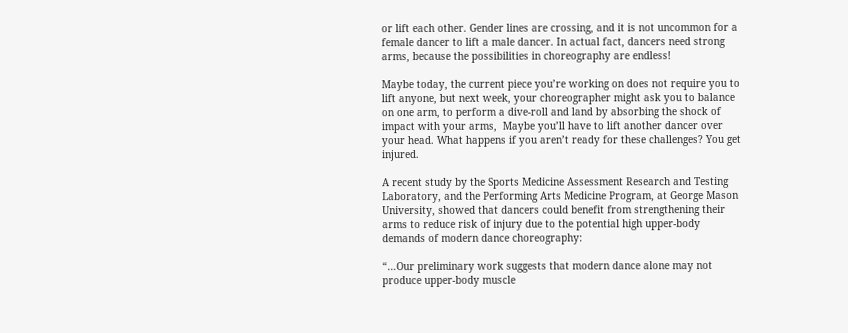or lift each other. Gender lines are crossing, and it is not uncommon for a female dancer to lift a male dancer. In actual fact, dancers need strong arms, because the possibilities in choreography are endless!

Maybe today, the current piece you’re working on does not require you to lift anyone, but next week, your choreographer might ask you to balance on one arm, to perform a dive-roll and land by absorbing the shock of impact with your arms,  Maybe you’ll have to lift another dancer over your head. What happens if you aren’t ready for these challenges? You get injured.

A recent study by the Sports Medicine Assessment Research and Testing Laboratory, and the Performing Arts Medicine Program, at George Mason University, showed that dancers could benefit from strengthening their arms to reduce risk of injury due to the potential high upper-body demands of modern dance choreography:

“…Our preliminary work suggests that modern dance alone may not produce upper-body muscle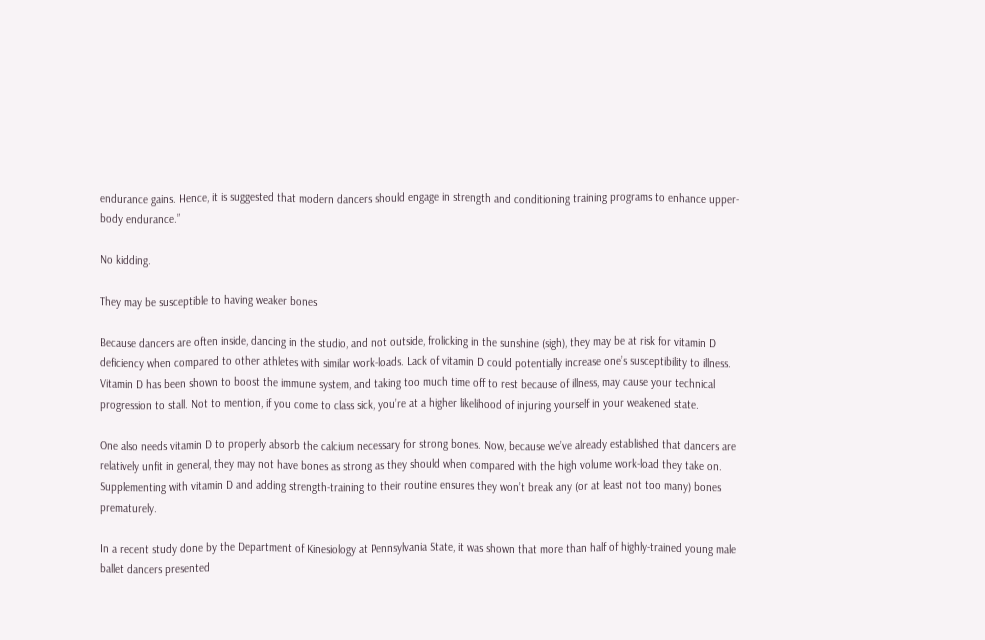endurance gains. Hence, it is suggested that modern dancers should engage in strength and conditioning training programs to enhance upper-body endurance.”

No kidding.

They may be susceptible to having weaker bones

Because dancers are often inside, dancing in the studio, and not outside, frolicking in the sunshine (sigh), they may be at risk for vitamin D deficiency when compared to other athletes with similar work-loads. Lack of vitamin D could potentially increase one’s susceptibility to illness. Vitamin D has been shown to boost the immune system, and taking too much time off to rest because of illness, may cause your technical progression to stall. Not to mention, if you come to class sick, you’re at a higher likelihood of injuring yourself in your weakened state.

One also needs vitamin D to properly absorb the calcium necessary for strong bones. Now, because we’ve already established that dancers are relatively unfit in general, they may not have bones as strong as they should when compared with the high volume work-load they take on. Supplementing with vitamin D and adding strength-training to their routine ensures they won’t break any (or at least not too many) bones prematurely.

In a recent study done by the Department of Kinesiology at Pennsylvania State, it was shown that more than half of highly-trained young male ballet dancers presented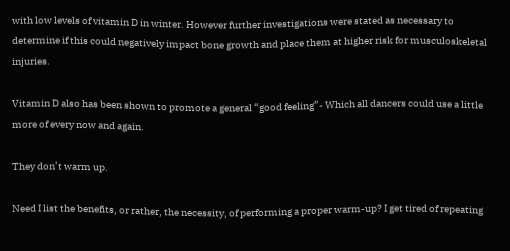with low levels of vitamin D in winter. However further investigations were stated as necessary to determine if this could negatively impact bone growth and place them at higher risk for musculoskeletal injuries.

Vitamin D also has been shown to promote a general “good feeling”- Which all dancers could use a little more of every now and again.

They don’t warm up.

Need I list the benefits, or rather, the necessity, of performing a proper warm-up? I get tired of repeating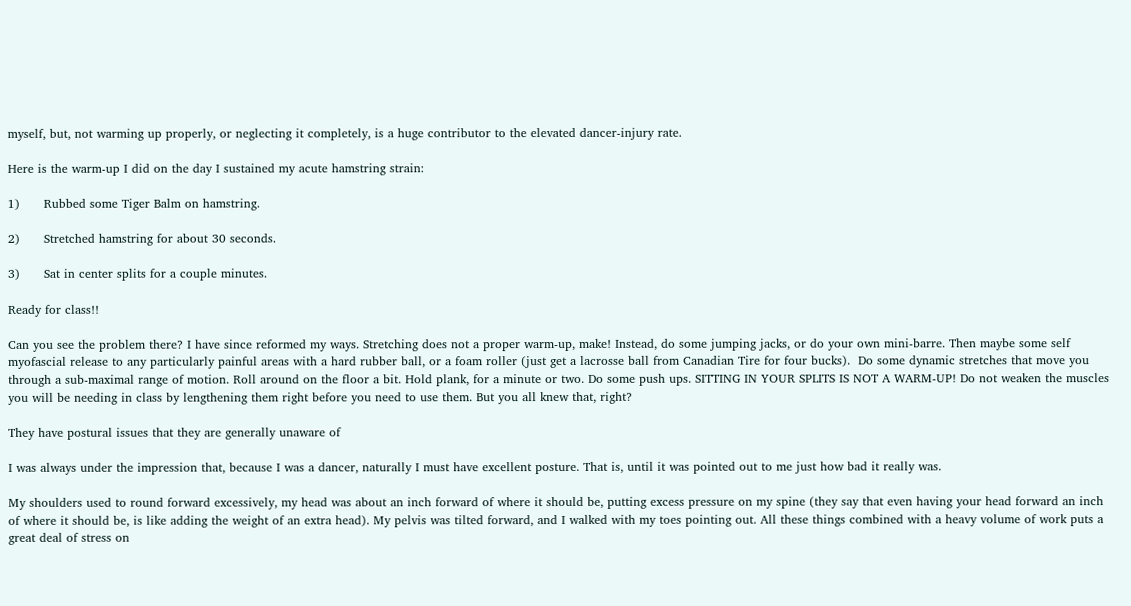myself, but, not warming up properly, or neglecting it completely, is a huge contributor to the elevated dancer-injury rate.

Here is the warm-up I did on the day I sustained my acute hamstring strain:

1)      Rubbed some Tiger Balm on hamstring.

2)      Stretched hamstring for about 30 seconds.

3)      Sat in center splits for a couple minutes.

Ready for class!!

Can you see the problem there? I have since reformed my ways. Stretching does not a proper warm-up, make! Instead, do some jumping jacks, or do your own mini-barre. Then maybe some self myofascial release to any particularly painful areas with a hard rubber ball, or a foam roller (just get a lacrosse ball from Canadian Tire for four bucks).  Do some dynamic stretches that move you through a sub-maximal range of motion. Roll around on the floor a bit. Hold plank, for a minute or two. Do some push ups. SITTING IN YOUR SPLITS IS NOT A WARM-UP! Do not weaken the muscles you will be needing in class by lengthening them right before you need to use them. But you all knew that, right?

They have postural issues that they are generally unaware of

I was always under the impression that, because I was a dancer, naturally I must have excellent posture. That is, until it was pointed out to me just how bad it really was.

My shoulders used to round forward excessively, my head was about an inch forward of where it should be, putting excess pressure on my spine (they say that even having your head forward an inch of where it should be, is like adding the weight of an extra head). My pelvis was tilted forward, and I walked with my toes pointing out. All these things combined with a heavy volume of work puts a great deal of stress on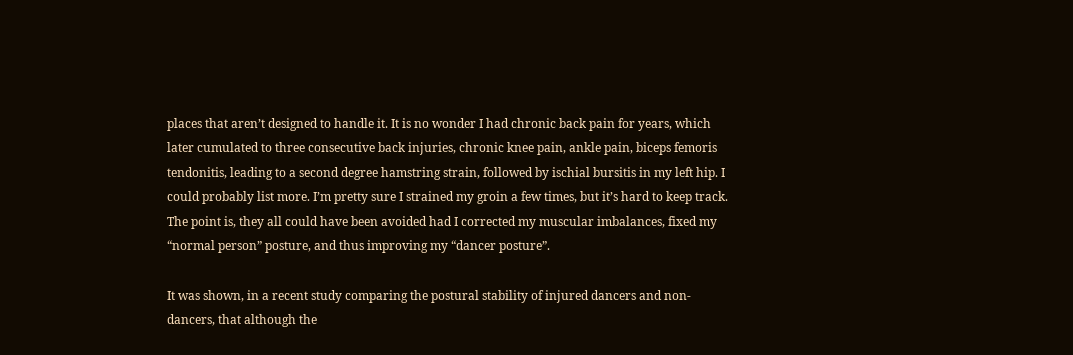places that aren’t designed to handle it. It is no wonder I had chronic back pain for years, which later cumulated to three consecutive back injuries, chronic knee pain, ankle pain, biceps femoris tendonitis, leading to a second degree hamstring strain, followed by ischial bursitis in my left hip. I could probably list more. I’m pretty sure I strained my groin a few times, but it’s hard to keep track. The point is, they all could have been avoided had I corrected my muscular imbalances, fixed my “normal person” posture, and thus improving my “dancer posture”.

It was shown, in a recent study comparing the postural stability of injured dancers and non-dancers, that although the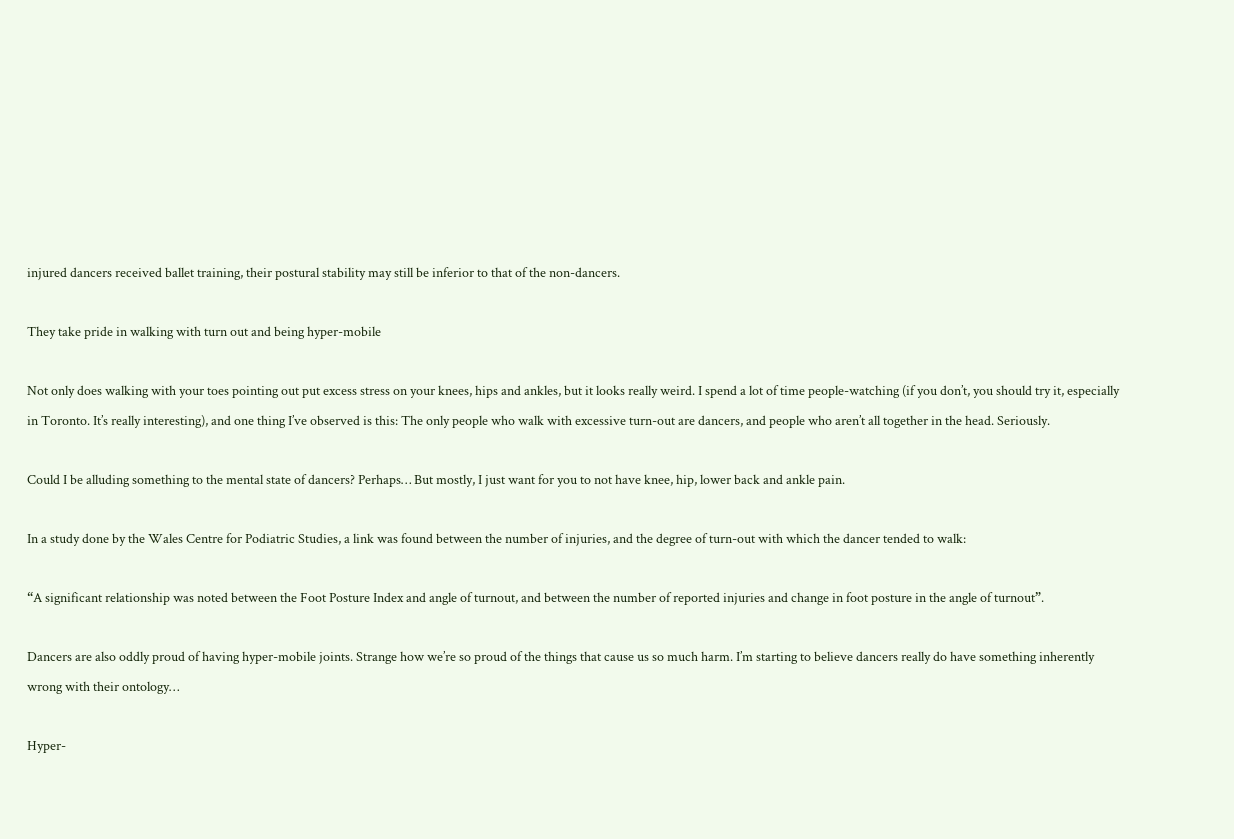injured dancers received ballet training, their postural stability may still be inferior to that of the non-dancers.

They take pride in walking with turn out and being hyper-mobile

Not only does walking with your toes pointing out put excess stress on your knees, hips and ankles, but it looks really weird. I spend a lot of time people-watching (if you don’t, you should try it, especially in Toronto. It’s really interesting), and one thing I’ve observed is this: The only people who walk with excessive turn-out are dancers, and people who aren’t all together in the head. Seriously.

Could I be alluding something to the mental state of dancers? Perhaps… But mostly, I just want for you to not have knee, hip, lower back and ankle pain.

In a study done by the Wales Centre for Podiatric Studies, a link was found between the number of injuries, and the degree of turn-out with which the dancer tended to walk:

“A significant relationship was noted between the Foot Posture Index and angle of turnout, and between the number of reported injuries and change in foot posture in the angle of turnout”.

Dancers are also oddly proud of having hyper-mobile joints. Strange how we’re so proud of the things that cause us so much harm. I’m starting to believe dancers really do have something inherently wrong with their ontology…

Hyper-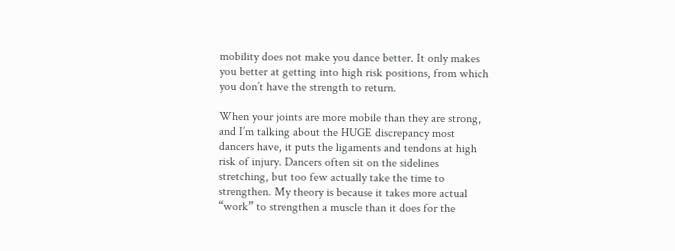mobility does not make you dance better. It only makes you better at getting into high risk positions, from which you don’t have the strength to return.

When your joints are more mobile than they are strong, and I’m talking about the HUGE discrepancy most dancers have, it puts the ligaments and tendons at high risk of injury. Dancers often sit on the sidelines stretching, but too few actually take the time to strengthen. My theory is because it takes more actual “work” to strengthen a muscle than it does for the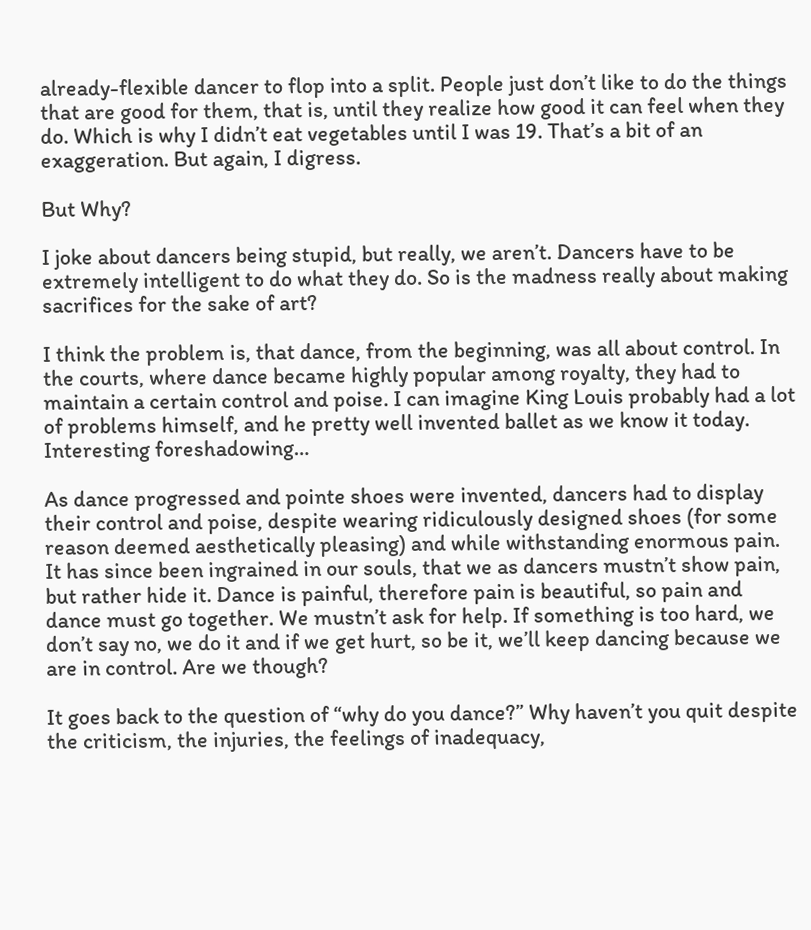already-flexible dancer to flop into a split. People just don’t like to do the things that are good for them, that is, until they realize how good it can feel when they do. Which is why I didn’t eat vegetables until I was 19. That’s a bit of an exaggeration. But again, I digress.

But Why?

I joke about dancers being stupid, but really, we aren’t. Dancers have to be extremely intelligent to do what they do. So is the madness really about making sacrifices for the sake of art?

I think the problem is, that dance, from the beginning, was all about control. In the courts, where dance became highly popular among royalty, they had to maintain a certain control and poise. I can imagine King Louis probably had a lot of problems himself, and he pretty well invented ballet as we know it today. Interesting foreshadowing…

As dance progressed and pointe shoes were invented, dancers had to display their control and poise, despite wearing ridiculously designed shoes (for some reason deemed aesthetically pleasing) and while withstanding enormous pain. It has since been ingrained in our souls, that we as dancers mustn’t show pain, but rather hide it. Dance is painful, therefore pain is beautiful, so pain and dance must go together. We mustn’t ask for help. If something is too hard, we don’t say no, we do it and if we get hurt, so be it, we’ll keep dancing because we are in control. Are we though?

It goes back to the question of “why do you dance?” Why haven’t you quit despite the criticism, the injuries, the feelings of inadequacy,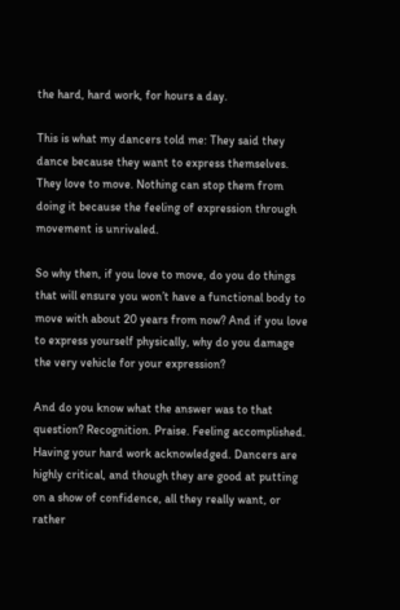the hard, hard work, for hours a day.

This is what my dancers told me: They said they dance because they want to express themselves. They love to move. Nothing can stop them from doing it because the feeling of expression through movement is unrivaled.

So why then, if you love to move, do you do things that will ensure you won’t have a functional body to move with about 20 years from now? And if you love to express yourself physically, why do you damage the very vehicle for your expression?

And do you know what the answer was to that question? Recognition. Praise. Feeling accomplished. Having your hard work acknowledged. Dancers are highly critical, and though they are good at putting on a show of confidence, all they really want, or rather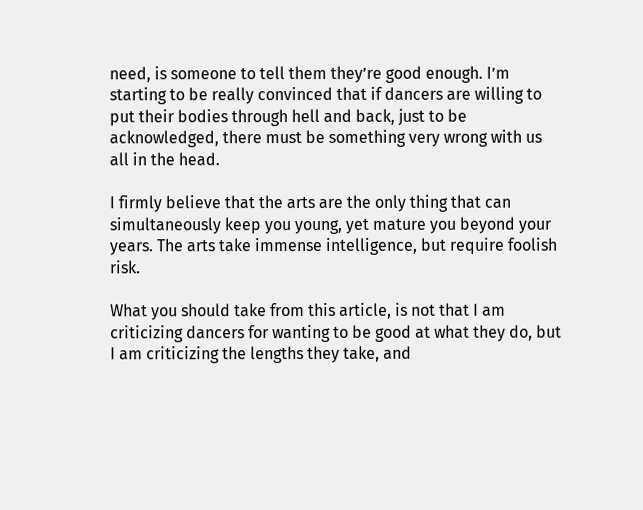need, is someone to tell them they’re good enough. I’m starting to be really convinced that if dancers are willing to put their bodies through hell and back, just to be acknowledged, there must be something very wrong with us all in the head.

I firmly believe that the arts are the only thing that can simultaneously keep you young, yet mature you beyond your years. The arts take immense intelligence, but require foolish risk.

What you should take from this article, is not that I am criticizing dancers for wanting to be good at what they do, but I am criticizing the lengths they take, and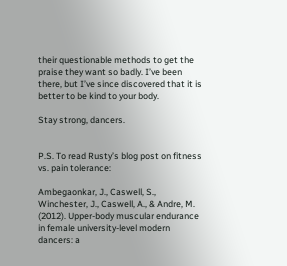their questionable methods to get the praise they want so badly. I’ve been there, but I’ve since discovered that it is better to be kind to your body.

Stay strong, dancers.


P.S. To read Rusty’s blog post on fitness vs. pain tolerance:

Ambegaonkar, J., Caswell, S., Winchester, J., Caswell, A., & Andre, M. (2012). Upper-body muscular endurance in female university-level modern dancers: a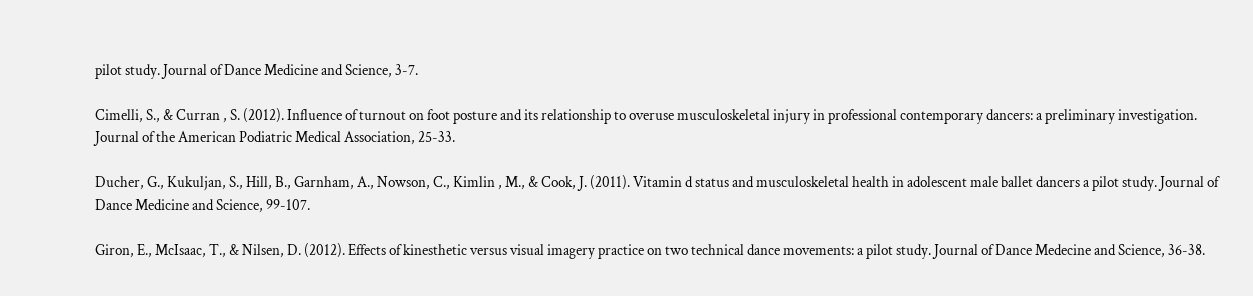pilot study. Journal of Dance Medicine and Science, 3-7.

Cimelli, S., & Curran , S. (2012). Influence of turnout on foot posture and its relationship to overuse musculoskeletal injury in professional contemporary dancers: a preliminary investigation. Journal of the American Podiatric Medical Association, 25-33.

Ducher, G., Kukuljan, S., Hill, B., Garnham, A., Nowson, C., Kimlin , M., & Cook, J. (2011). Vitamin d status and musculoskeletal health in adolescent male ballet dancers a pilot study. Journal of Dance Medicine and Science, 99-107.

Giron, E., McIsaac, T., & Nilsen, D. (2012). Effects of kinesthetic versus visual imagery practice on two technical dance movements: a pilot study. Journal of Dance Medecine and Science, 36-38.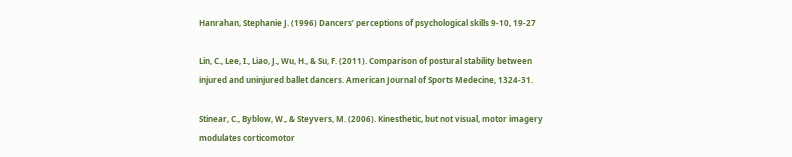Hanrahan, Stephanie J. (1996) Dancers’ perceptions of psychological skills 9-10, 19-27

Lin, C., Lee, I., Liao, J., Wu, H., & Su, F. (2011). Comparison of postural stability between injured and uninjured ballet dancers. American Journal of Sports Medecine, 1324-31.

Stinear, C., Byblow, W., & Steyvers, M. (2006). Kinesthetic, but not visual, motor imagery modulates corticomotor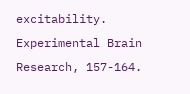excitability. Experimental Brain Research, 157-164.